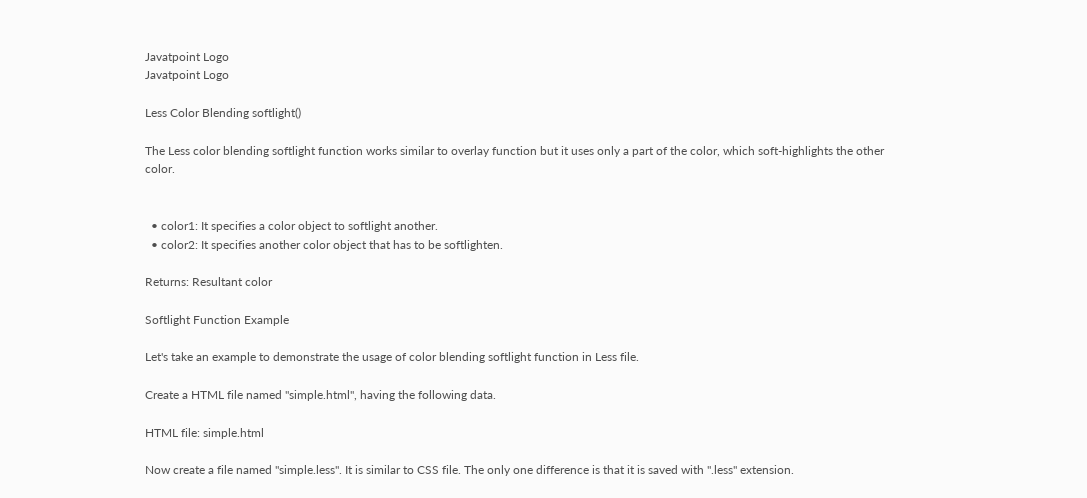Javatpoint Logo
Javatpoint Logo

Less Color Blending softlight()

The Less color blending softlight function works similar to overlay function but it uses only a part of the color, which soft-highlights the other color.


  • color1: It specifies a color object to softlight another.
  • color2: It specifies another color object that has to be softlighten.

Returns: Resultant color

Softlight Function Example

Let's take an example to demonstrate the usage of color blending softlight function in Less file.

Create a HTML file named "simple.html", having the following data.

HTML file: simple.html

Now create a file named "simple.less". It is similar to CSS file. The only one difference is that it is saved with ".less" extension.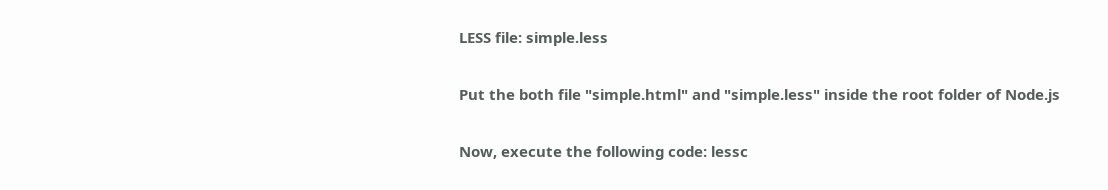LESS file: simple.less

Put the both file "simple.html" and "simple.less" inside the root folder of Node.js

Now, execute the following code: lessc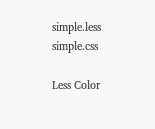simple.less simple.css

Less Color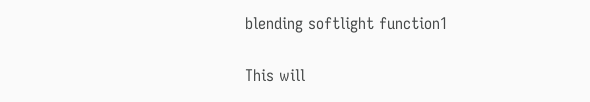blending softlight function1

This will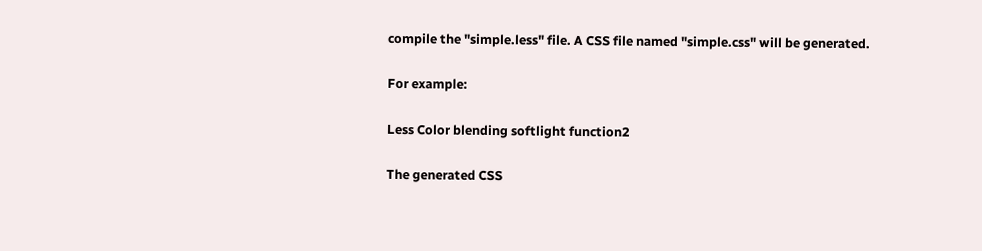compile the "simple.less" file. A CSS file named "simple.css" will be generated.

For example:

Less Color blending softlight function2

The generated CSS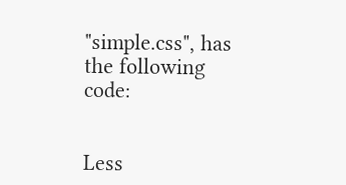"simple.css", has the following code:


Less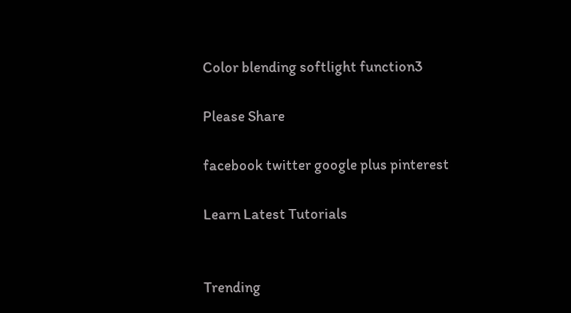Color blending softlight function3

Please Share

facebook twitter google plus pinterest

Learn Latest Tutorials


Trending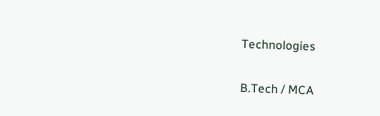Technologies

B.Tech / MCA